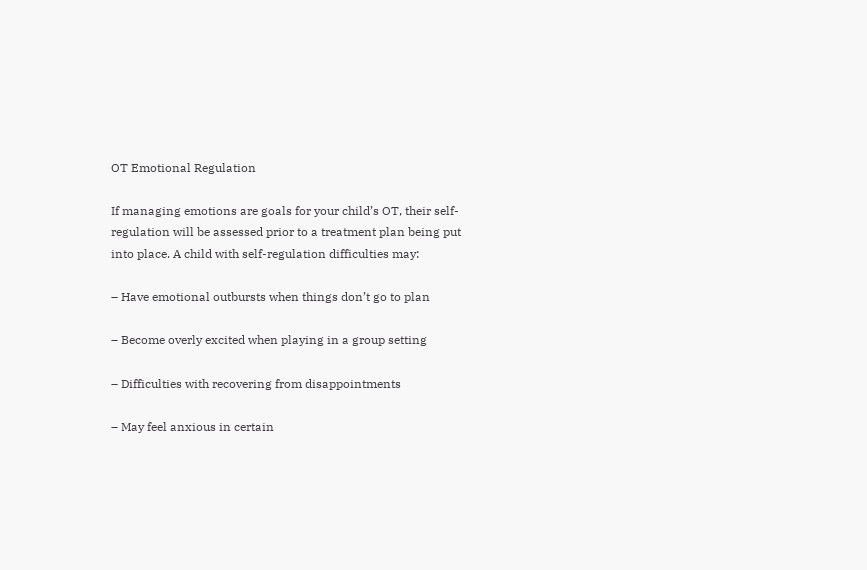OT Emotional Regulation

If managing emotions are goals for your child’s OT, their self-regulation will be assessed prior to a treatment plan being put into place. A child with self-regulation difficulties may:

– Have emotional outbursts when things don’t go to plan

– Become overly excited when playing in a group setting

– Difficulties with recovering from disappointments

– May feel anxious in certain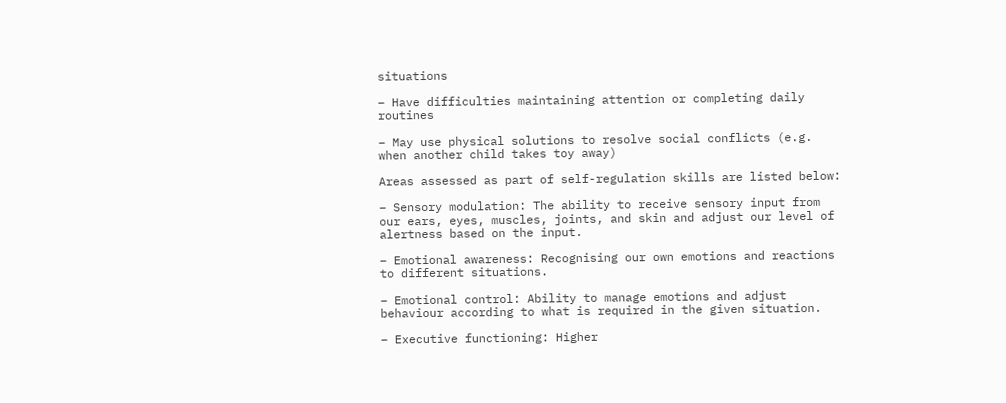situations

– Have difficulties maintaining attention or completing daily routines

– May use physical solutions to resolve social conflicts (e.g. when another child takes toy away)

Areas assessed as part of self-regulation skills are listed below:

– Sensory modulation: The ability to receive sensory input from our ears, eyes, muscles, joints, and skin and adjust our level of alertness based on the input.

– Emotional awareness: Recognising our own emotions and reactions to different situations.

– Emotional control: Ability to manage emotions and adjust behaviour according to what is required in the given situation.

– Executive functioning: Higher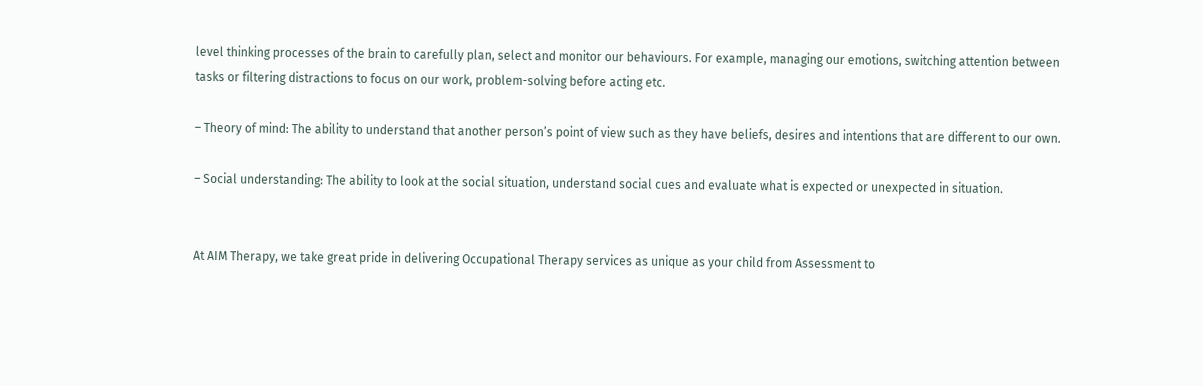level thinking processes of the brain to carefully plan, select and monitor our behaviours. For example, managing our emotions, switching attention between tasks or filtering distractions to focus on our work, problem-solving before acting etc.

– Theory of mind: The ability to understand that another person’s point of view such as they have beliefs, desires and intentions that are different to our own.

– Social understanding: The ability to look at the social situation, understand social cues and evaluate what is expected or unexpected in situation.


At AIM Therapy, we take great pride in delivering Occupational Therapy services as unique as your child from Assessment to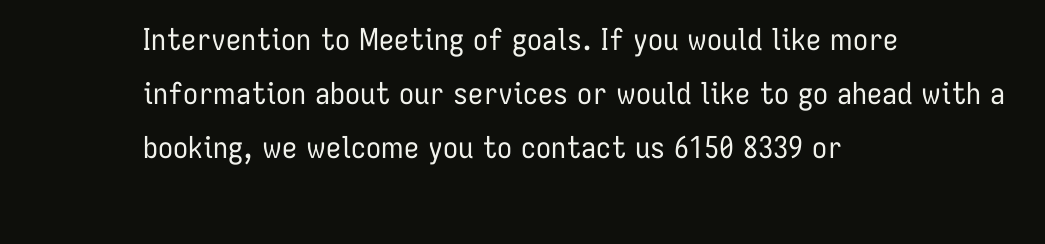Intervention to Meeting of goals. If you would like more information about our services or would like to go ahead with a booking, we welcome you to contact us 6150 8339 or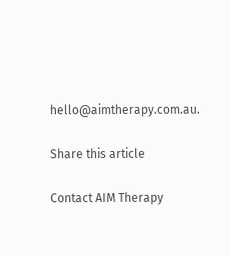hello@aimtherapy.com.au.

Share this article

Contact AIM Therapy